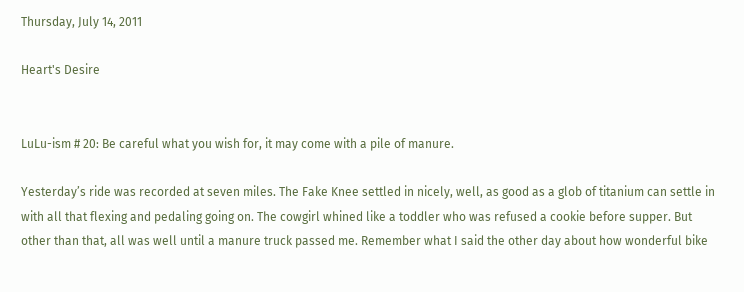Thursday, July 14, 2011

Heart's Desire


LuLu-ism # 20: Be careful what you wish for, it may come with a pile of manure.

Yesterday’s ride was recorded at seven miles. The Fake Knee settled in nicely, well, as good as a glob of titanium can settle in with all that flexing and pedaling going on. The cowgirl whined like a toddler who was refused a cookie before supper. But other than that, all was well until a manure truck passed me. Remember what I said the other day about how wonderful bike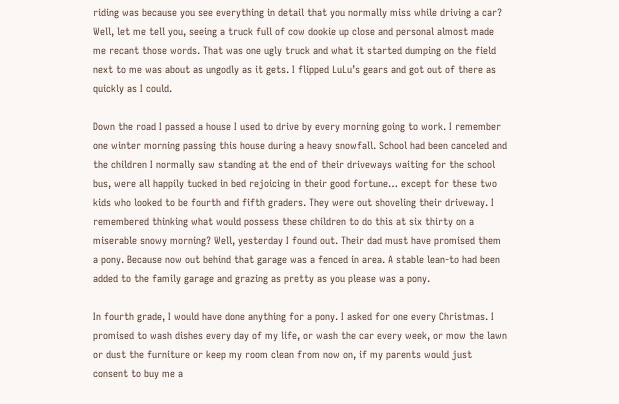riding was because you see everything in detail that you normally miss while driving a car? Well, let me tell you, seeing a truck full of cow dookie up close and personal almost made me recant those words. That was one ugly truck and what it started dumping on the field next to me was about as ungodly as it gets. I flipped LuLu’s gears and got out of there as quickly as I could.

Down the road I passed a house I used to drive by every morning going to work. I remember one winter morning passing this house during a heavy snowfall. School had been canceled and the children I normally saw standing at the end of their driveways waiting for the school bus, were all happily tucked in bed rejoicing in their good fortune… except for these two kids who looked to be fourth and fifth graders. They were out shoveling their driveway. I remembered thinking what would possess these children to do this at six thirty on a miserable snowy morning? Well, yesterday I found out. Their dad must have promised them a pony. Because now out behind that garage was a fenced in area. A stable lean-to had been added to the family garage and grazing as pretty as you please was a pony.

In fourth grade, I would have done anything for a pony. I asked for one every Christmas. I promised to wash dishes every day of my life, or wash the car every week, or mow the lawn or dust the furniture or keep my room clean from now on, if my parents would just consent to buy me a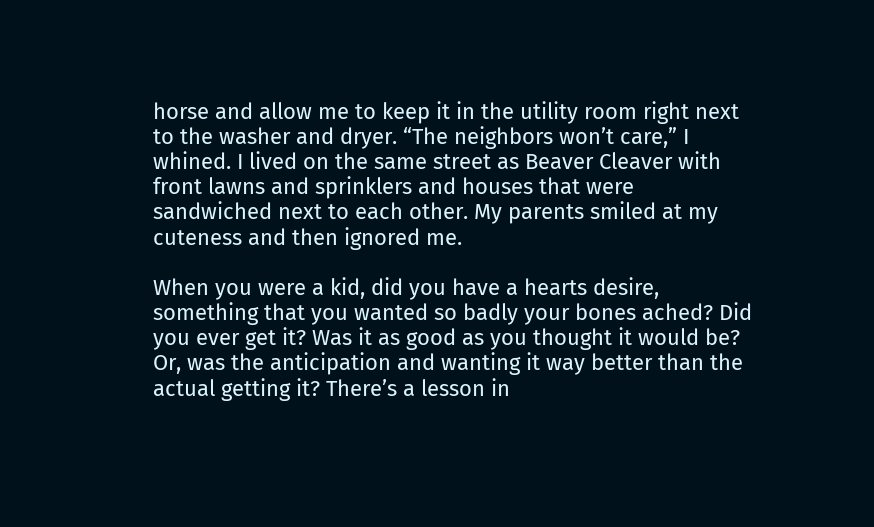horse and allow me to keep it in the utility room right next to the washer and dryer. “The neighbors won’t care,” I whined. I lived on the same street as Beaver Cleaver with front lawns and sprinklers and houses that were sandwiched next to each other. My parents smiled at my cuteness and then ignored me.

When you were a kid, did you have a hearts desire, something that you wanted so badly your bones ached? Did you ever get it? Was it as good as you thought it would be? Or, was the anticipation and wanting it way better than the actual getting it? There’s a lesson in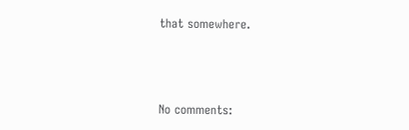that somewhere.



No comments: